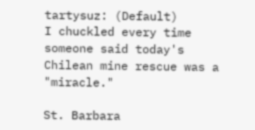tartysuz: (Default)
I chuckled every time someone said today's Chilean mine rescue was a "miracle."

St. Barbara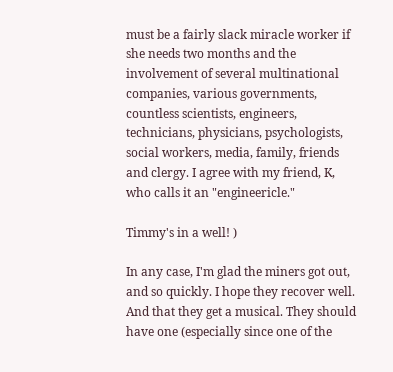must be a fairly slack miracle worker if she needs two months and the involvement of several multinational companies, various governments, countless scientists, engineers, technicians, physicians, psychologists, social workers, media, family, friends and clergy. I agree with my friend, K, who calls it an "engineericle."

Timmy's in a well! )

In any case, I'm glad the miners got out, and so quickly. I hope they recover well. And that they get a musical. They should have one (especially since one of the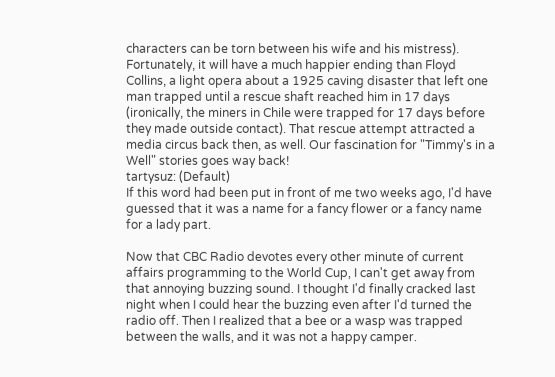characters can be torn between his wife and his mistress). Fortunately, it will have a much happier ending than Floyd Collins, a light opera about a 1925 caving disaster that left one man trapped until a rescue shaft reached him in 17 days (ironically, the miners in Chile were trapped for 17 days before they made outside contact). That rescue attempt attracted a media circus back then, as well. Our fascination for "Timmy's in a Well" stories goes way back!
tartysuz: (Default)
If this word had been put in front of me two weeks ago, I'd have guessed that it was a name for a fancy flower or a fancy name for a lady part.

Now that CBC Radio devotes every other minute of current affairs programming to the World Cup, I can't get away from that annoying buzzing sound. I thought I'd finally cracked last night when I could hear the buzzing even after I'd turned the radio off. Then I realized that a bee or a wasp was trapped between the walls, and it was not a happy camper.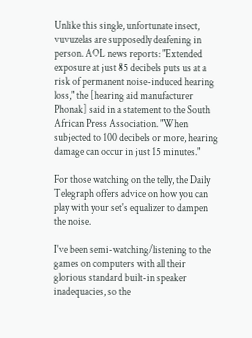Unlike this single, unfortunate insect, vuvuzelas are supposedly deafening in person. AOL news reports: "Extended exposure at just 85 decibels puts us at a risk of permanent noise-induced hearing loss," the [hearing aid manufacturer Phonak] said in a statement to the South African Press Association. "When subjected to 100 decibels or more, hearing damage can occur in just 15 minutes."

For those watching on the telly, the Daily Telegraph offers advice on how you can play with your set's equalizer to dampen the noise.

I've been semi-watching/listening to the games on computers with all their glorious standard built-in speaker inadequacies, so the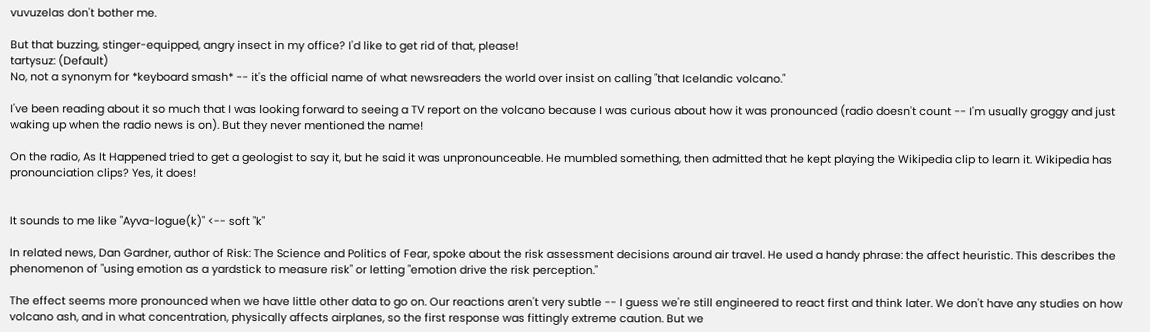vuvuzelas don't bother me.

But that buzzing, stinger-equipped, angry insect in my office? I'd like to get rid of that, please!
tartysuz: (Default)
No, not a synonym for *keyboard smash* -- it's the official name of what newsreaders the world over insist on calling "that Icelandic volcano."

I've been reading about it so much that I was looking forward to seeing a TV report on the volcano because I was curious about how it was pronounced (radio doesn't count -- I'm usually groggy and just waking up when the radio news is on). But they never mentioned the name!

On the radio, As It Happened tried to get a geologist to say it, but he said it was unpronounceable. He mumbled something, then admitted that he kept playing the Wikipedia clip to learn it. Wikipedia has pronounciation clips? Yes, it does!


It sounds to me like "Ayva-logue(k)" <-- soft "k"

In related news, Dan Gardner, author of Risk: The Science and Politics of Fear, spoke about the risk assessment decisions around air travel. He used a handy phrase: the affect heuristic. This describes the phenomenon of "using emotion as a yardstick to measure risk" or letting "emotion drive the risk perception."

The effect seems more pronounced when we have little other data to go on. Our reactions aren't very subtle -- I guess we're still engineered to react first and think later. We don't have any studies on how volcano ash, and in what concentration, physically affects airplanes, so the first response was fittingly extreme caution. But we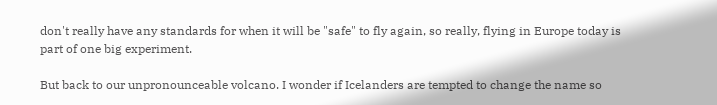don't really have any standards for when it will be "safe" to fly again, so really, flying in Europe today is part of one big experiment.

But back to our unpronounceable volcano. I wonder if Icelanders are tempted to change the name so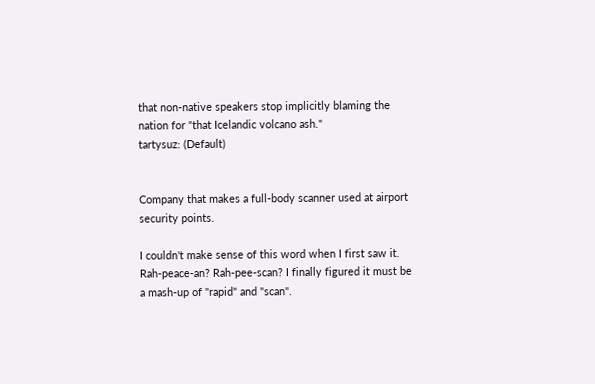that non-native speakers stop implicitly blaming the nation for "that Icelandic volcano ash."
tartysuz: (Default)


Company that makes a full-body scanner used at airport security points.

I couldn't make sense of this word when I first saw it. Rah-peace-an? Rah-pee-scan? I finally figured it must be a mash-up of "rapid" and "scan".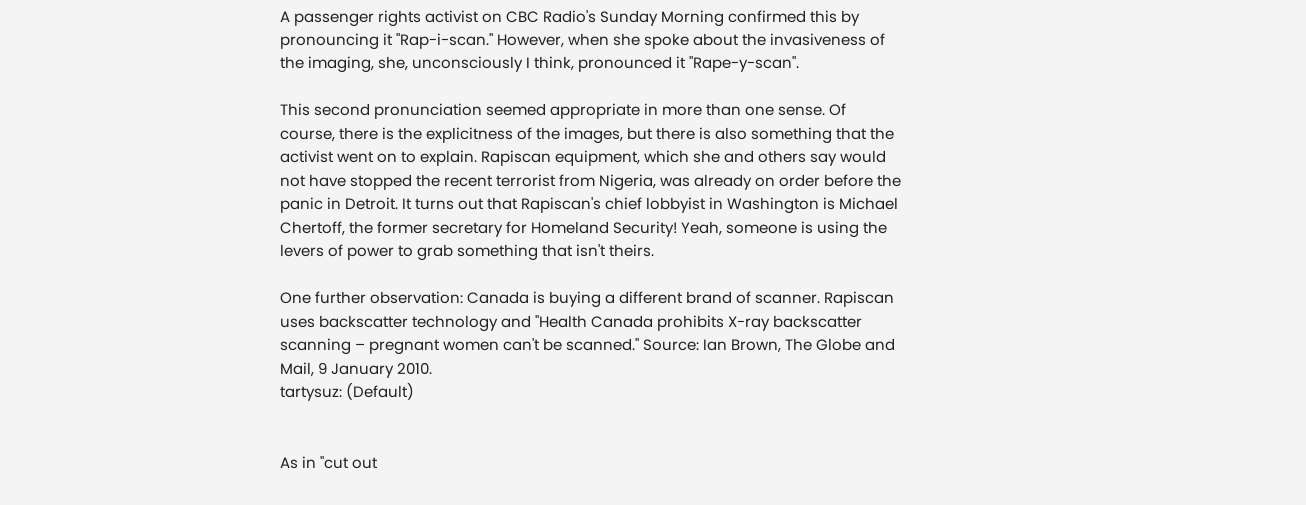A passenger rights activist on CBC Radio's Sunday Morning confirmed this by pronouncing it "Rap-i-scan." However, when she spoke about the invasiveness of the imaging, she, unconsciously I think, pronounced it "Rape-y-scan".

This second pronunciation seemed appropriate in more than one sense. Of course, there is the explicitness of the images, but there is also something that the activist went on to explain. Rapiscan equipment, which she and others say would not have stopped the recent terrorist from Nigeria, was already on order before the panic in Detroit. It turns out that Rapiscan's chief lobbyist in Washington is Michael Chertoff, the former secretary for Homeland Security! Yeah, someone is using the levers of power to grab something that isn't theirs.

One further observation: Canada is buying a different brand of scanner. Rapiscan uses backscatter technology and "Health Canada prohibits X-ray backscatter scanning – pregnant women can't be scanned." Source: Ian Brown, The Globe and Mail, 9 January 2010.
tartysuz: (Default)


As in "cut out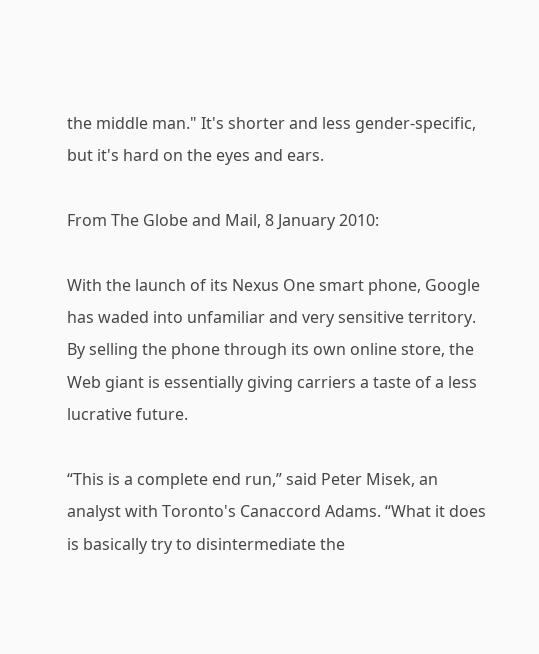the middle man." It's shorter and less gender-specific, but it's hard on the eyes and ears.

From The Globe and Mail, 8 January 2010:

With the launch of its Nexus One smart phone, Google has waded into unfamiliar and very sensitive territory. By selling the phone through its own online store, the Web giant is essentially giving carriers a taste of a less lucrative future.

“This is a complete end run,” said Peter Misek, an analyst with Toronto's Canaccord Adams. “What it does is basically try to disintermediate the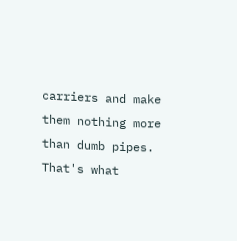carriers and make them nothing more than dumb pipes. That's what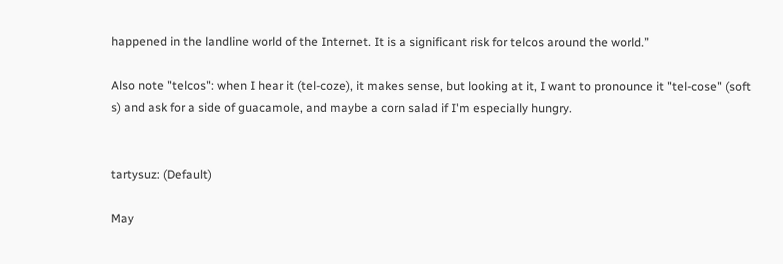happened in the landline world of the Internet. It is a significant risk for telcos around the world.”

Also note "telcos": when I hear it (tel-coze), it makes sense, but looking at it, I want to pronounce it "tel-cose" (soft s) and ask for a side of guacamole, and maybe a corn salad if I'm especially hungry.


tartysuz: (Default)

May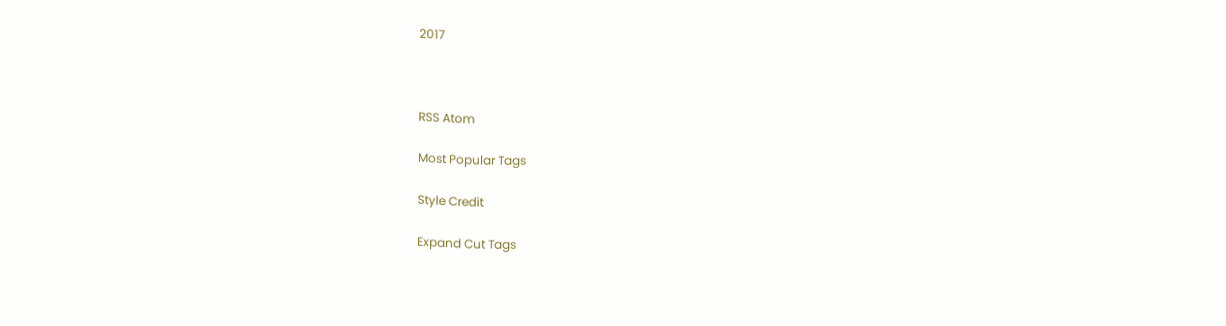2017



RSS Atom

Most Popular Tags

Style Credit

Expand Cut Tags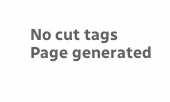No cut tags
Page generated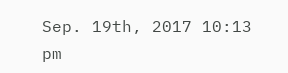Sep. 19th, 2017 10:13 pm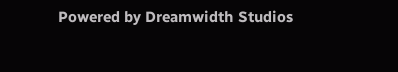Powered by Dreamwidth Studios